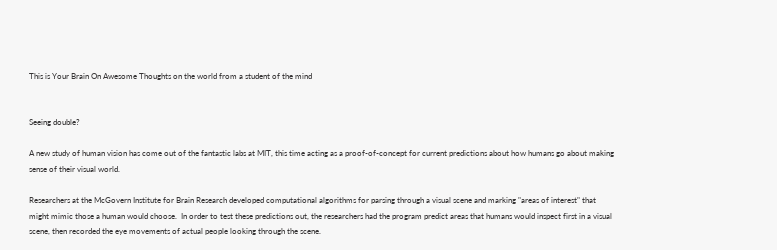This is Your Brain On Awesome Thoughts on the world from a student of the mind


Seeing double?

A new study of human vision has come out of the fantastic labs at MIT, this time acting as a proof-of-concept for current predictions about how humans go about making sense of their visual world.

Researchers at the McGovern Institute for Brain Research developed computational algorithms for parsing through a visual scene and marking "areas of interest" that might mimic those a human would choose.  In order to test these predictions out, the researchers had the program predict areas that humans would inspect first in a visual scene, then recorded the eye movements of actual people looking through the scene.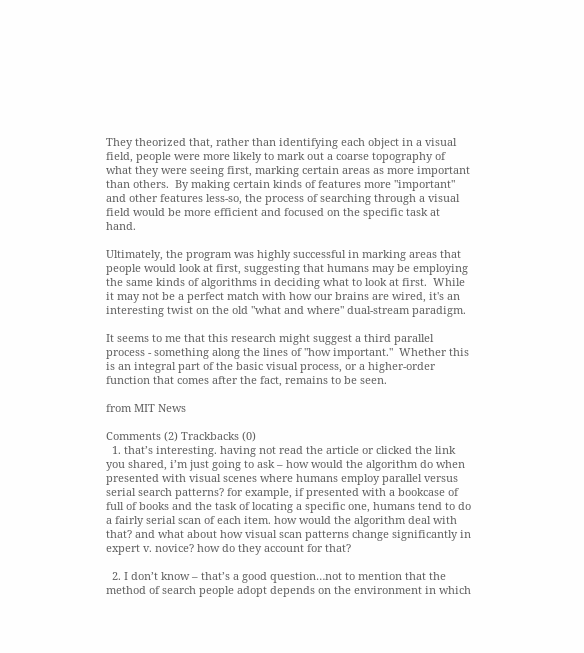They theorized that, rather than identifying each object in a visual field, people were more likely to mark out a coarse topography of what they were seeing first, marking certain areas as more important than others.  By making certain kinds of features more "important" and other features less-so, the process of searching through a visual field would be more efficient and focused on the specific task at hand.

Ultimately, the program was highly successful in marking areas that people would look at first, suggesting that humans may be employing the same kinds of algorithms in deciding what to look at first.  While it may not be a perfect match with how our brains are wired, it's an interesting twist on the old "what and where" dual-stream paradigm.

It seems to me that this research might suggest a third parallel process - something along the lines of "how important."  Whether this is an integral part of the basic visual process, or a higher-order function that comes after the fact, remains to be seen.

from MIT News

Comments (2) Trackbacks (0)
  1. that’s interesting. having not read the article or clicked the link you shared, i’m just going to ask – how would the algorithm do when presented with visual scenes where humans employ parallel versus serial search patterns? for example, if presented with a bookcase of full of books and the task of locating a specific one, humans tend to do a fairly serial scan of each item. how would the algorithm deal with that? and what about how visual scan patterns change significantly in expert v. novice? how do they account for that?

  2. I don’t know – that’s a good question…not to mention that the method of search people adopt depends on the environment in which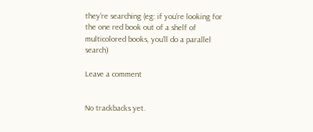they’re searching (eg: if you’re looking for the one red book out of a shelf of multicolored books, you’ll do a parallel search)

Leave a comment


No trackbacks yet.